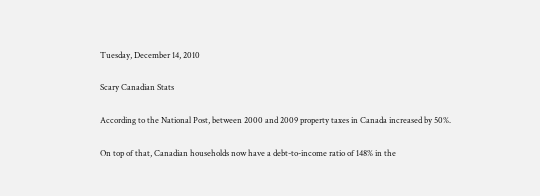Tuesday, December 14, 2010

Scary Canadian Stats

According to the National Post, between 2000 and 2009 property taxes in Canada increased by 50%.

On top of that, Canadian households now have a debt-to-income ratio of 148% in the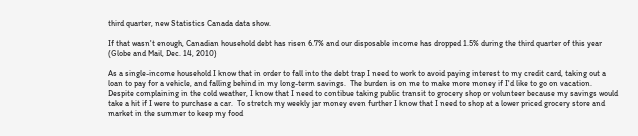third quarter, new Statistics Canada data show.

If that wasn't enough, Canadian household debt has risen 6.7% and our disposable income has dropped 1.5% during the third quarter of this year (Globe and Mail, Dec. 14, 2010)

As a single-income household I know that in order to fall into the debt trap I need to work to avoid paying interest to my credit card, taking out a loan to pay for a vehicle, and falling behind in my long-term savings.  The burden is on me to make more money if I'd like to go on vacation. Despite complaining in the cold weather, I know that I need to contibue taking public transit to grocery shop or volunteer because my savings would take a hit if I were to purchase a car.  To stretch my weekly jar money even further I know that I need to shop at a lower priced grocery store and market in the summer to keep my food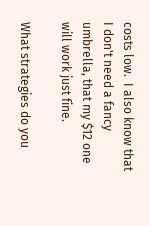costs low.  I also know that I don't need a fancy umbrella, that my $12 one will work just fine.

What strategies do you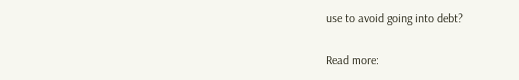use to avoid going into debt?

Read more: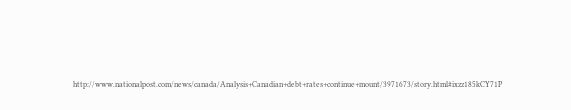http://www.nationalpost.com/news/canada/Analysis+Canadian+debt+rates+continue+mount/3971673/story.html#ixzz185kCY71P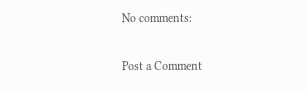No comments:

Post a Comment